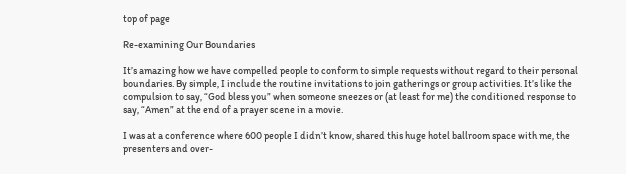top of page

Re-examining Our Boundaries

It’s amazing how we have compelled people to conform to simple requests without regard to their personal boundaries. By simple, I include the routine invitations to join gatherings or group activities. It’s like the compulsion to say, “God bless you” when someone sneezes or (at least for me) the conditioned response to say, “Amen” at the end of a prayer scene in a movie.

I was at a conference where 600 people I didn’t know, shared this huge hotel ballroom space with me, the presenters and over-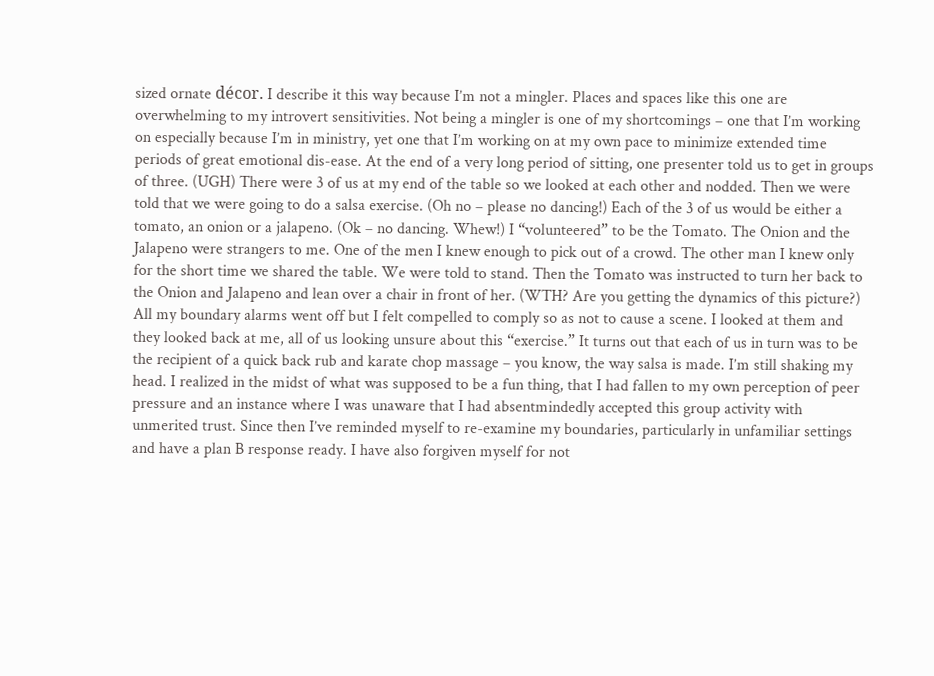sized ornate décor. I describe it this way because I’m not a mingler. Places and spaces like this one are overwhelming to my introvert sensitivities. Not being a mingler is one of my shortcomings – one that I’m working on especially because I’m in ministry, yet one that I’m working on at my own pace to minimize extended time periods of great emotional dis-ease. At the end of a very long period of sitting, one presenter told us to get in groups of three. (UGH) There were 3 of us at my end of the table so we looked at each other and nodded. Then we were told that we were going to do a salsa exercise. (Oh no – please no dancing!) Each of the 3 of us would be either a tomato, an onion or a jalapeno. (Ok – no dancing. Whew!) I “volunteered” to be the Tomato. The Onion and the Jalapeno were strangers to me. One of the men I knew enough to pick out of a crowd. The other man I knew only for the short time we shared the table. We were told to stand. Then the Tomato was instructed to turn her back to the Onion and Jalapeno and lean over a chair in front of her. (WTH? Are you getting the dynamics of this picture?) All my boundary alarms went off but I felt compelled to comply so as not to cause a scene. I looked at them and they looked back at me, all of us looking unsure about this “exercise.” It turns out that each of us in turn was to be the recipient of a quick back rub and karate chop massage – you know, the way salsa is made. I’m still shaking my head. I realized in the midst of what was supposed to be a fun thing, that I had fallen to my own perception of peer pressure and an instance where I was unaware that I had absentmindedly accepted this group activity with unmerited trust. Since then I’ve reminded myself to re-examine my boundaries, particularly in unfamiliar settings and have a plan B response ready. I have also forgiven myself for not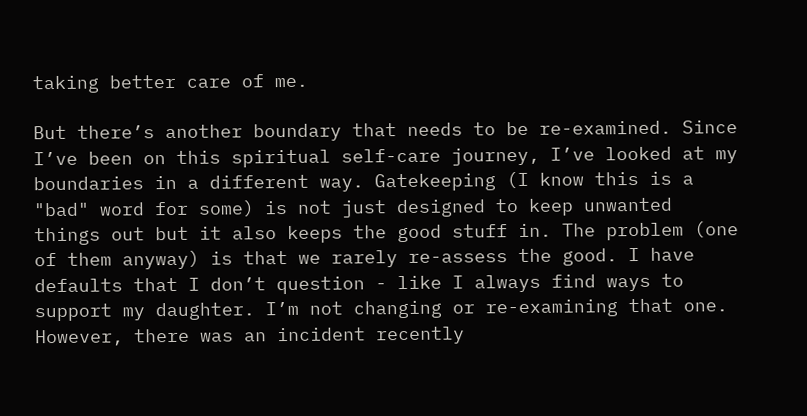taking better care of me.

But there’s another boundary that needs to be re-examined. Since I’ve been on this spiritual self-care journey, I’ve looked at my boundaries in a different way. Gatekeeping (I know this is a "bad" word for some) is not just designed to keep unwanted things out but it also keeps the good stuff in. The problem (one of them anyway) is that we rarely re-assess the good. I have defaults that I don’t question - like I always find ways to support my daughter. I’m not changing or re-examining that one. However, there was an incident recently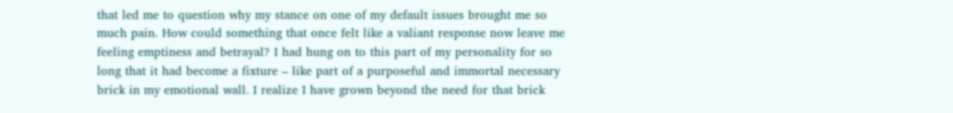that led me to question why my stance on one of my default issues brought me so much pain. How could something that once felt like a valiant response now leave me feeling emptiness and betrayal? I had hung on to this part of my personality for so long that it had become a fixture – like part of a purposeful and immortal necessary brick in my emotional wall. I realize I have grown beyond the need for that brick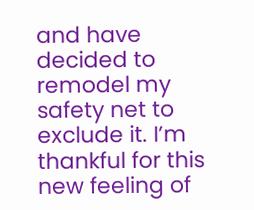and have decided to remodel my safety net to exclude it. I’m thankful for this new feeling of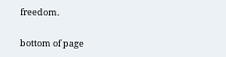freedom.

bottom of page